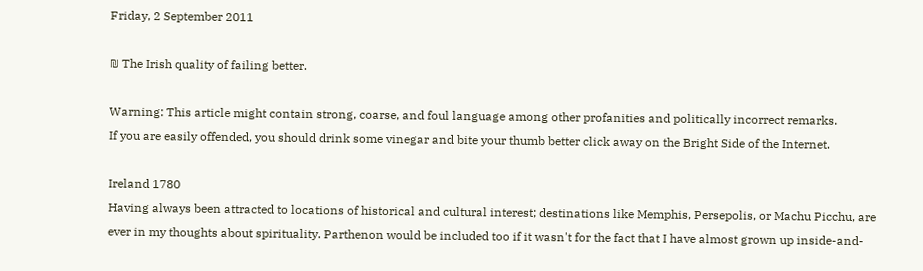Friday, 2 September 2011

₪ The Irish quality of failing better.

Warning: This article might contain strong, coarse, and foul language among other profanities and politically incorrect remarks.
If you are easily offended, you should drink some vinegar and bite your thumb better click away on the Bright Side of the Internet.

Ireland 1780
Having always been attracted to locations of historical and cultural interest; destinations like Memphis, Persepolis, or Machu Picchu, are ever in my thoughts about spirituality. Parthenon would be included too if it wasn't for the fact that I have almost grown up inside-and-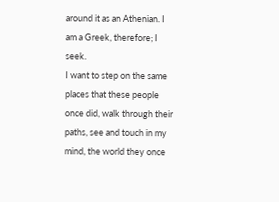around it as an Athenian. I am a Greek, therefore; I seek.
I want to step on the same places that these people once did, walk through their paths, see and touch in my mind, the world they once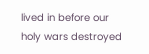lived in before our holy wars destroyed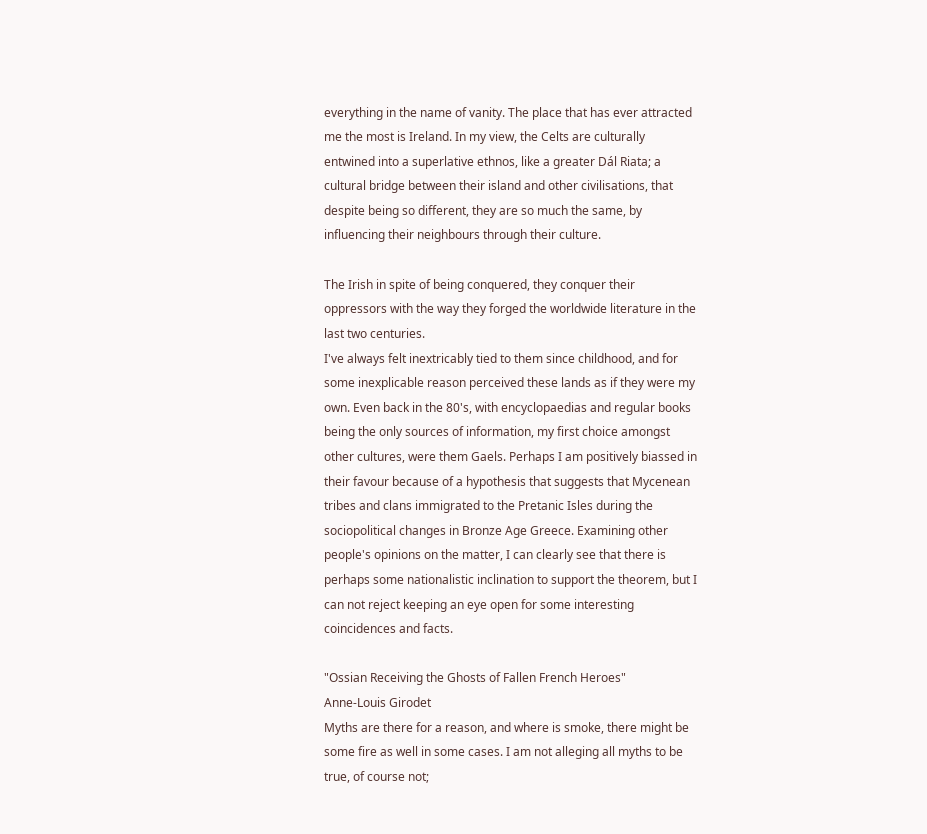everything in the name of vanity. The place that has ever attracted me the most is Ireland. In my view, the Celts are culturally entwined into a superlative ethnos, like a greater Dál Riata; a cultural bridge between their island and other civilisations, that despite being so different, they are so much the same, by influencing their neighbours through their culture.

The Irish in spite of being conquered, they conquer their oppressors with the way they forged the worldwide literature in the last two centuries.
I've always felt inextricably tied to them since childhood, and for some inexplicable reason perceived these lands as if they were my own. Even back in the 80's, with encyclopaedias and regular books being the only sources of information, my first choice amongst other cultures, were them Gaels. Perhaps I am positively biassed in their favour because of a hypothesis that suggests that Mycenean tribes and clans immigrated to the Pretanic Isles during the sociopolitical changes in Bronze Age Greece. Examining other people's opinions on the matter, I can clearly see that there is perhaps some nationalistic inclination to support the theorem, but I can not reject keeping an eye open for some interesting coincidences and facts.

"Ossian Receiving the Ghosts of Fallen French Heroes"
Anne-Louis Girodet
Myths are there for a reason, and where is smoke, there might be some fire as well in some cases. I am not alleging all myths to be true, of course not;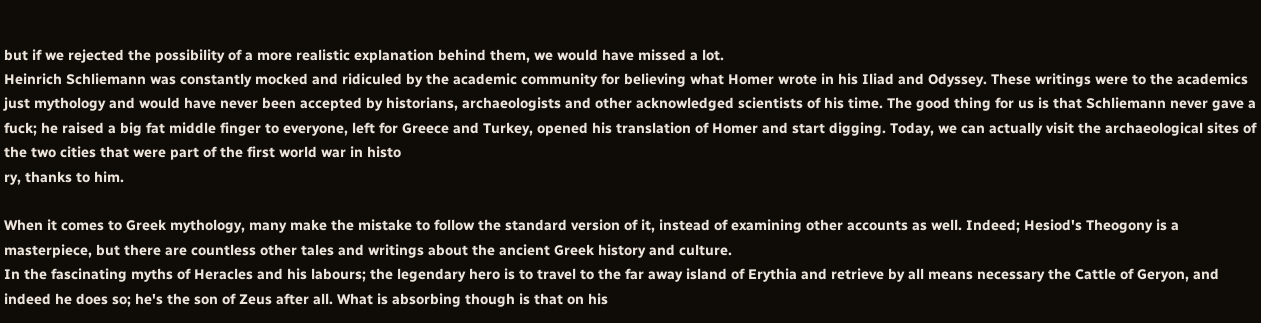but if we rejected the possibility of a more realistic explanation behind them, we would have missed a lot.
Heinrich Schliemann was constantly mocked and ridiculed by the academic community for believing what Homer wrote in his Iliad and Odyssey. These writings were to the academics just mythology and would have never been accepted by historians, archaeologists and other acknowledged scientists of his time. The good thing for us is that Schliemann never gave a fuck; he raised a big fat middle finger to everyone, left for Greece and Turkey, opened his translation of Homer and start digging. Today, we can actually visit the archaeological sites of the two cities that were part of the first world war in histo
ry, thanks to him.

When it comes to Greek mythology, many make the mistake to follow the standard version of it, instead of examining other accounts as well. Indeed; Hesiod's Theogony is a masterpiece, but there are countless other tales and writings about the ancient Greek history and culture.
In the fascinating myths of Heracles and his labours; the legendary hero is to travel to the far away island of Erythia and retrieve by all means necessary the Cattle of Geryon, and indeed he does so; he's the son of Zeus after all. What is absorbing though is that on his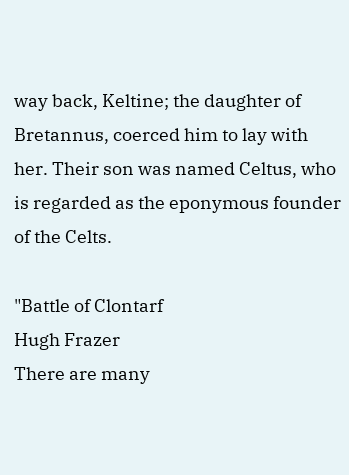way back, Keltine; the daughter of Bretannus, coerced him to lay with her. Their son was named Celtus, who is regarded as the eponymous founder of the Celts.

"Battle of Clontarf
Hugh Frazer
There are many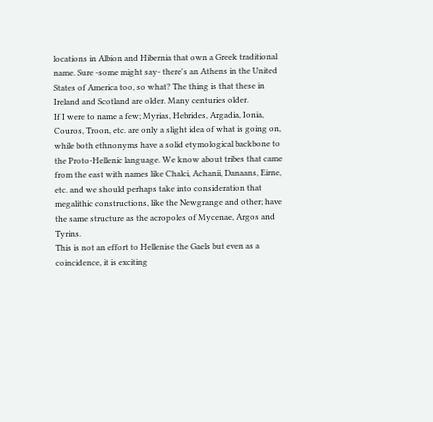locations in Albion and Hibernia that own a Greek traditional name. Sure -some might say- there's an Athens in the United States of America too, so what? The thing is that these in Ireland and Scotland are older. Many centuries older.
If I were to name a few; Myrias, Hebrides, Argadia, Ionia, Couros, Troon, etc. are only a slight idea of what is going on, while both ethnonyms have a solid etymological backbone to the Proto-Hellenic language. We know about tribes that came from the east with names like Chalci, Achanii, Danaans, Eirne, etc. and we should perhaps take into consideration that megalithic constructions, like the Newgrange and other; have the same structure as the acropoles of Mycenae, Argos and Tyrins.
This is not an effort to Hellenise the Gaels but even as a coincidence, it is exciting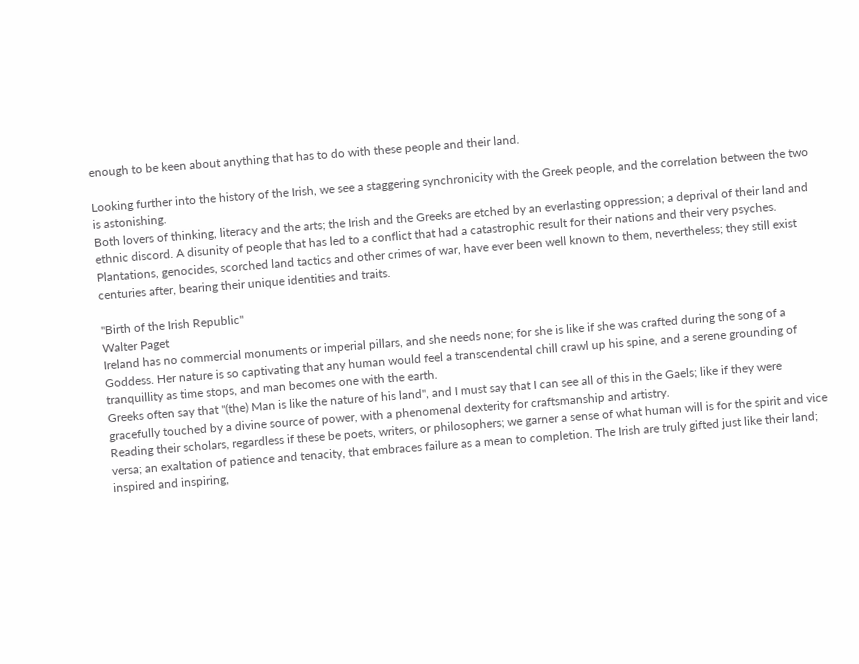enough to be keen about anything that has to do with these people and their land.

Looking further into the history of the Irish, we see a staggering synchronicity with the Greek people, and the correlation between the two is astonishing.
Both lovers of thinking, literacy and the arts; the Irish and the Greeks are etched by an everlasting oppression; a deprival of their land and ethnic discord. A disunity of people that has led to a conflict that had a catastrophic result for their nations and their very psyches.
Plantations, genocides, scorched land tactics and other crimes of war, have ever been well known to them, nevertheless; they still exist centuries after, bearing their unique identities and traits.

"Birth of the Irish Republic"
Walter Paget
Ireland has no commercial monuments or imperial pillars, and she needs none; for she is like if she was crafted during the song of a Goddess. Her nature is so captivating that any human would feel a transcendental chill crawl up his spine, and a serene grounding of tranquillity as time stops, and man becomes one with the earth.
Greeks often say that "(the) Man is like the nature of his land", and I must say that I can see all of this in the Gaels; like if they were gracefully touched by a divine source of power, with a phenomenal dexterity for craftsmanship and artistry.
Reading their scholars, regardless if these be poets, writers, or philosophers; we garner a sense of what human will is for the spirit and vice versa; an exaltation of patience and tenacity, that embraces failure as a mean to completion. The Irish are truly gifted just like their land; inspired and inspiring,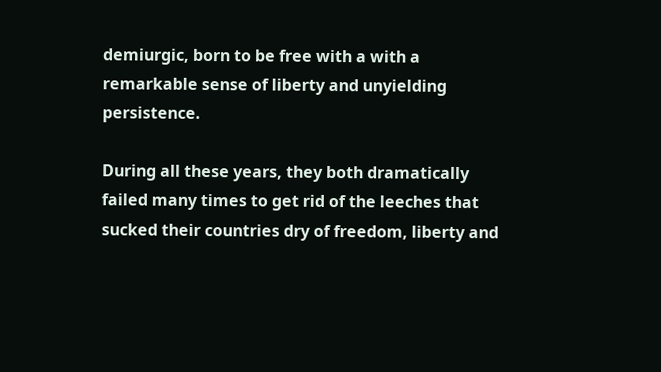demiurgic, born to be free with a with a remarkable sense of liberty and unyielding persistence.

During all these years, they both dramatically failed many times to get rid of the leeches that sucked their countries dry of freedom, liberty and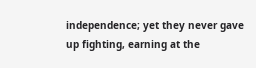independence; yet they never gave up fighting, earning at the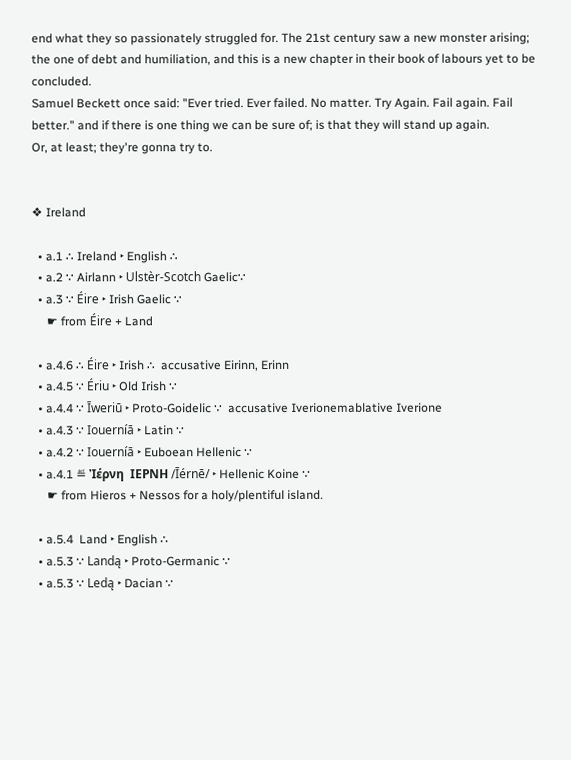end what they so passionately struggled for. The 21st century saw a new monster arising; the one of debt and humiliation, and this is a new chapter in their book of labours yet to be concluded.
Samuel Beckett once said: "Ever tried. Ever failed. No matter. Try Again. Fail again. Fail better." and if there is one thing we can be sure of; is that they will stand up again.
Or, at least; they're gonna try to.


❖ Ireland

  • a.1 ∴ Ireland ‣ English ∴
  • a.2 ∵ Airlann ‣ Ulstèr-Scotch Gaelic∵
  • a.3 ∵ Éire ‣ Irish Gaelic ∵
     ☛ from Éire + Land

  • a.4.6 ∴ Éire ‣ Irish ∴  accusative Eirinn, Erinn
  • a.4.5 ∵ Ériu ‣ Old Irish ∵
  • a.4.4 ∵ Īweriū ‣ Proto-Goidelic ∵  accusative Iverionemablative Iverione
  • a.4.3 ∵ Iouerníā ‣ Latin ∵
  • a.4.2 ∵ Iouerníā ‣ Euboean Hellenic ∵
  • a.4.1 ≝ Ἰέρνη  ΙΕΡΝΗ /Īérnē/ ‣ Hellenic Koine ∵
     ☛ from Hieros + Nessos for a holy/plentiful island.

  • a.5.4  Land ‣ English ∴
  • a.5.3 ∵ Landą ‣ Proto-Germanic ∵
  • a.5.3 ∵ Ledą ‣ Dacian ∵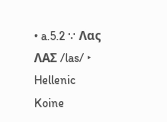• a.5.2 ∵ Λας  ΛΑΣ /las/ ‣ Hellenic Koine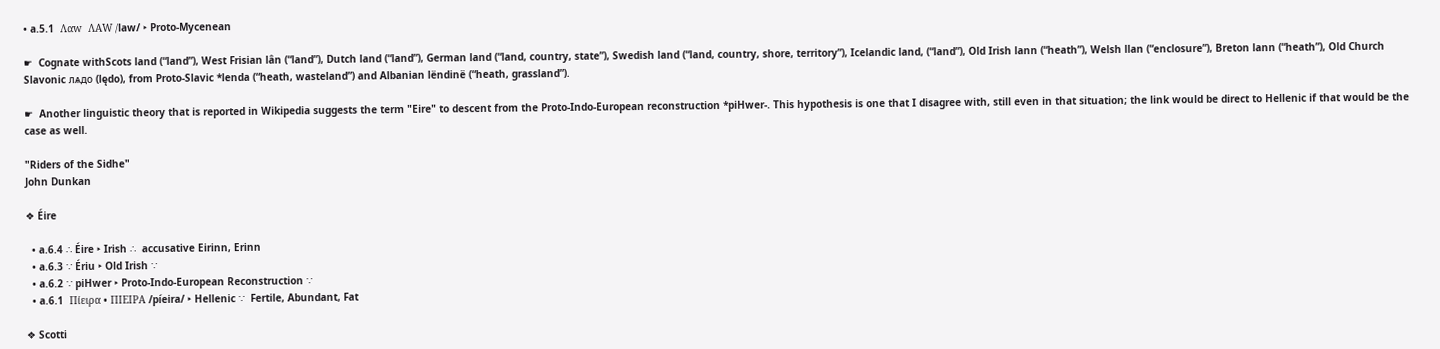• a.5.1  Λαw  ΛΑW /law/ ‣ Proto-Mycenean

☛  Cognate withScots land (“land”), West Frisian lân (“land”), Dutch land (“land”), German land (“land, country, state”), Swedish land (“land, country, shore, territory”), Icelandic land, (“land”), Old Irish lann (“heath”), Welsh llan (“enclosure”), Breton lann (“heath”), Old Church Slavonic лѧдо (lędo), from Proto-Slavic *lenda (“heath, wasteland”) and Albanian lëndinë (“heath, grassland”).

☛  Another linguistic theory that is reported in Wikipedia suggests the term "Eire" to descent from the Proto-Indo-European reconstruction *piHwer-. This hypothesis is one that I disagree with, still even in that situation; the link would be direct to Hellenic if that would be the case as well.

"Riders of the Sidhe"
John Dunkan

❖ Éire

  • a.6.4 ∴ Éire ‣ Irish ∴  accusative Eirinn, Erinn
  • a.6.3 ∵ Ériu ‣ Old Irish ∵
  • a.6.2 ∵ piHwer ‣ Proto-Indo-European Reconstruction ∵
  • a.6.1  Πίειρα • ΠΙΕΙΡΑ /píeira/ ‣ Hellenic ∵  Fertile, Abundant, Fat

❖ Scotti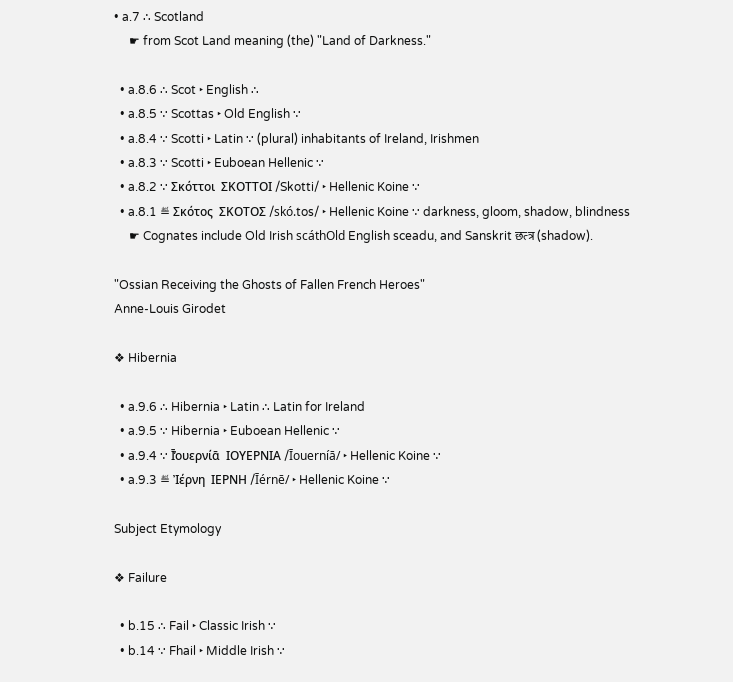• a.7 ∴ Scotland
     ☛ from Scot Land meaning (the) "Land of Darkness."

  • a.8.6 ∴ Scot ‣ English ∴
  • a.8.5 ∵ Scottas ‣ Old English ∵
  • a.8.4 ∵ Scotti ‣ Latin ∵ (plural) inhabitants of Ireland, Irishmen
  • a.8.3 ∵ Scotti ‣ Euboean Hellenic ∵
  • a.8.2 ∵ Σκόττοι  ΣΚΟΤΤΟΙ /Skotti/ ‣ Hellenic Koine ∵
  • a.8.1 ≝ Σκότος  ΣΚΟΤΟΣ /skó.tos/ ‣ Hellenic Koine ∵ darkness, gloom, shadow, blindness
     ☛ Cognates include Old Irish scáthOld English sceadu, and Sanskrit छत्त्र (shadow).

"Ossian Receiving the Ghosts of Fallen French Heroes"
Anne-Louis Girodet

❖ Hibernia

  • a.9.6 ∴ Hibernia ‣ Latin ∴ Latin for Ireland
  • a.9.5 ∵ Hibernia ‣ Euboean Hellenic ∵
  • a.9.4 ∵ Ῑ̓ουερνίᾱ  ΙΟΥΕΡΝΙΑ /Īouerníā/ ‣ Hellenic Koine ∵
  • a.9.3 ≝ Ἰέρνη  ΙΕΡΝΗ /Īérnē/ ‣ Hellenic Koine ∵

Subject Etymology

❖ Failure

  • b.15 ∴ Fail ‣ Classic Irish ∵
  • b.14 ∵ Fhail ‣ Middle Irish ∵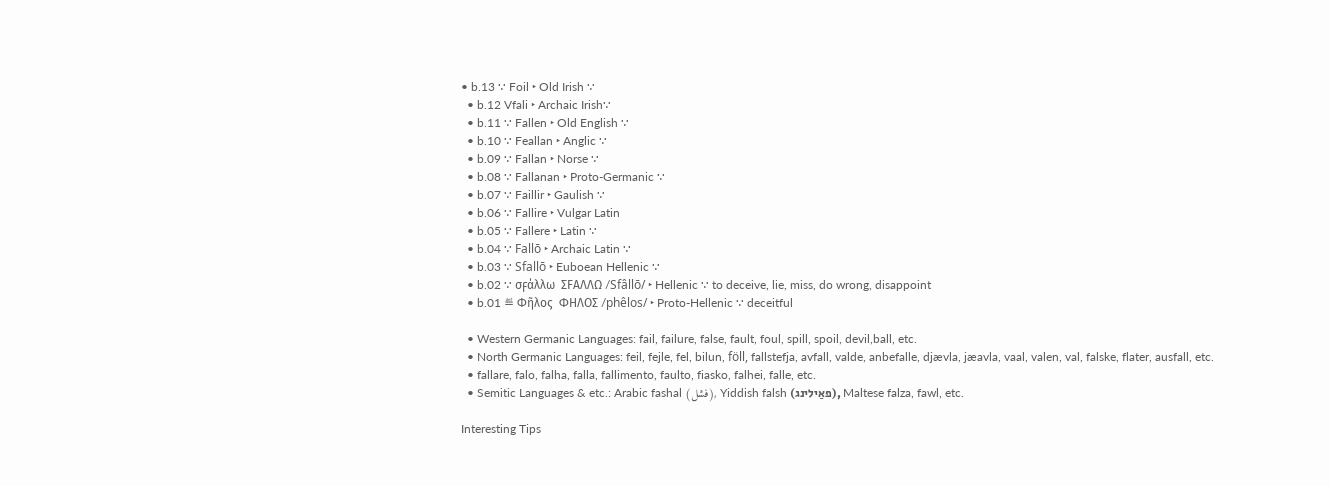• b.13 ∵ Foil ‣ Old Irish ∵
  • b.12 Vfali ‣ Archaic Irish∵
  • b.11 ∵ Fallen ‣ Old English ∵
  • b.10 ∵ Feallan ‣ Anglic ∵
  • b.09 ∵ Fallan ‣ Norse ∵
  • b.08 ∵ Fallanan ‣ Proto-Germanic ∵
  • b.07 ∵ Faillir ‣ Gaulish ∵
  • b.06 ∵ Fallire ‣ Vulgar Latin
  • b.05 ∵ Fallere ‣ Latin ∵
  • b.04 ∵ Fallō ‣ Archaic Latin ∵
  • b.03 ∵ Sfallō ‣ Euboean Hellenic ∵
  • b.02 ∵ σϝάλλω  ΣFΑΛΛΩ /Sfâllō/ ‣ Hellenic ∵ to deceive, lie, miss, do wrong, disappoint
  • b.01 ≝ Φῆλος  ΦΗΛΟΣ /phêlos/ ‣ Proto-Hellenic ∵ deceitful

  • Western Germanic Languages: fail, failure, false, fault, foul, spill, spoil, devil,ball, etc.
  • North Germanic Languages: feil, fejle, fel, bilun, föll, fallstefja, avfall, valde, anbefalle, djævla, jæavla, vaal, valen, val, falske, flater, ausfall, etc.
  • fallare, falo, falha, falla, fallimento, faulto, fiasko, falhei, falle, etc.
  • Semitic Languages & etc.: Arabic fashal (فشل), Yiddish falsh (פאַילינג), Maltese falza, fawl, etc.

Interesting Tips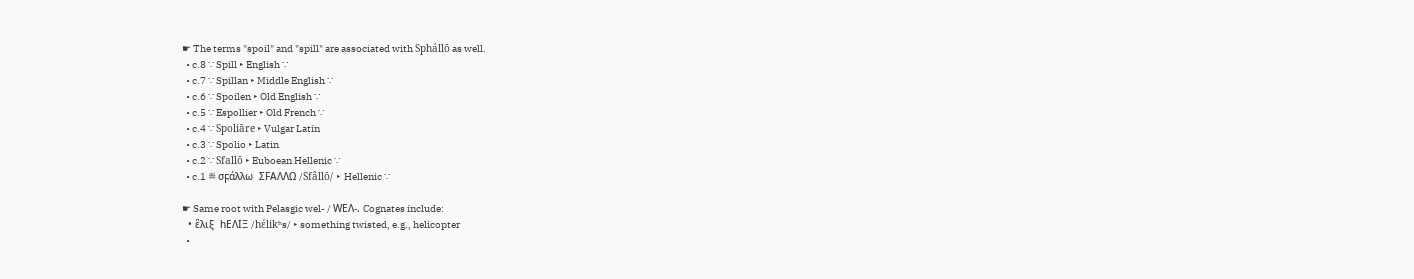☛ The terms "spoil" and "spill" are associated with Sphállō as well.
  • c.8 ∵ Spill ‣ English ∵
  • c.7 ∵ Spillan ‣ Middle English ∵
  • c.6 ∵ Spoilen ‣ Old English ∵
  • c.5 ∵ Espollier ‣ Old French ∵
  • c.4 ∵ Spoliāre ‣ Vulgar Latin
  • c.3 ∵ Spolio ‣ Latin
  • c.2 ∵ Sfallō ‣ Euboean Hellenic ∵
  • c.1 ≝ σϝάλλω  ΣFΑΛΛΩ /Sfâllō/ ‣ Hellenic ∵

☛ Same root with Pelasgic wel- / WEΛ-. Cognates include:
  • ἓλιξ  hΕΛΙΞ /hɛ́likʰs/ ‣ something twisted, e.g., helicopter
  •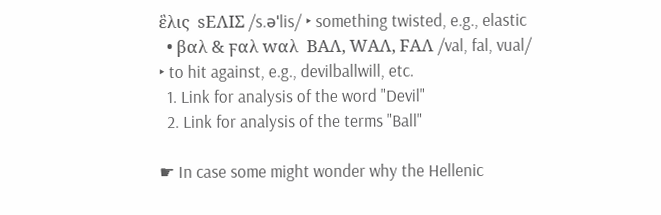ἓλις  sΕΛΙΣ /s.əˈlis/ ‣ something twisted, e.g., elastic
  • βαλ & ϝαλ wαλ  BΑΛ, WΑΛ, ϜΑΛ /val, fal, vual/ ‣ to hit against, e.g., devilballwill, etc.
  1. Link for analysis of the word "Devil"
  2. Link for analysis of the terms "Ball"

☛ In case some might wonder why the Hellenic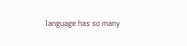language has so many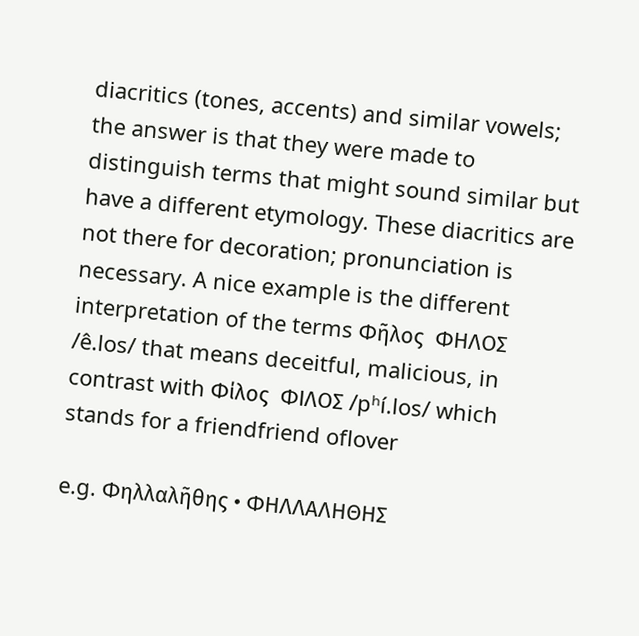diacritics (tones, accents) and similar vowels; the answer is that they were made to distinguish terms that might sound similar but have a different etymology. These diacritics are not there for decoration; pronunciation is necessary. A nice example is the different interpretation of the terms Φῆλος  ΦΗΛΟΣ /ê.los/ that means deceitful, malicious, in contrast with Φίλος  ΦΙΛΟΣ /pʰí.los/ which stands for a friendfriend oflover

e.g. Φηλλαλῆθης • ΦΗΛΛΑΛΗΘΗΣ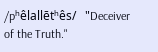/pʰêlallētʰês/   "Deceiver of the Truth."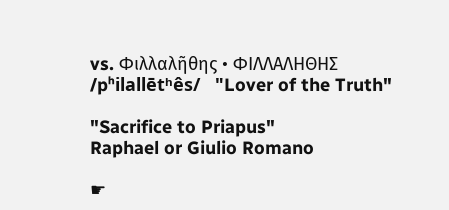vs. Φιλλαλῆθης • ΦΙΛΛΑΛΗΘΗΣ /pʰilallētʰês/   "Lover of the Truth"

"Sacrifice to Priapus"
Raphael or Giulio Romano

☛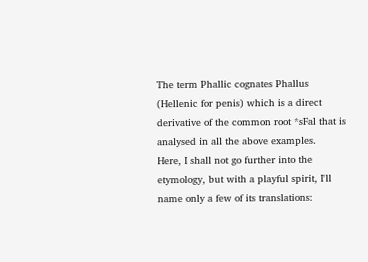The term Phallic cognates Phallus (Hellenic for penis) which is a direct derivative of the common root *sFal that is analysed in all the above examples.
Here, I shall not go further into the etymology, but with a playful spirit, I'll name only a few of its translations: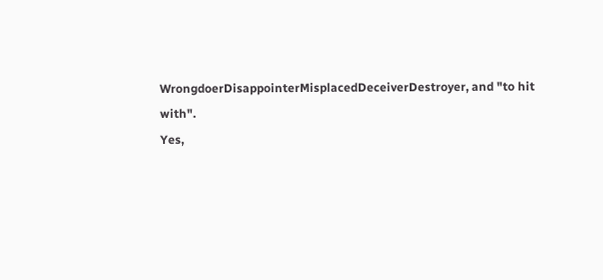WrongdoerDisappointerMisplacedDeceiverDestroyer, and "to hit with".
Yes,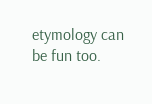etymology can be fun too.